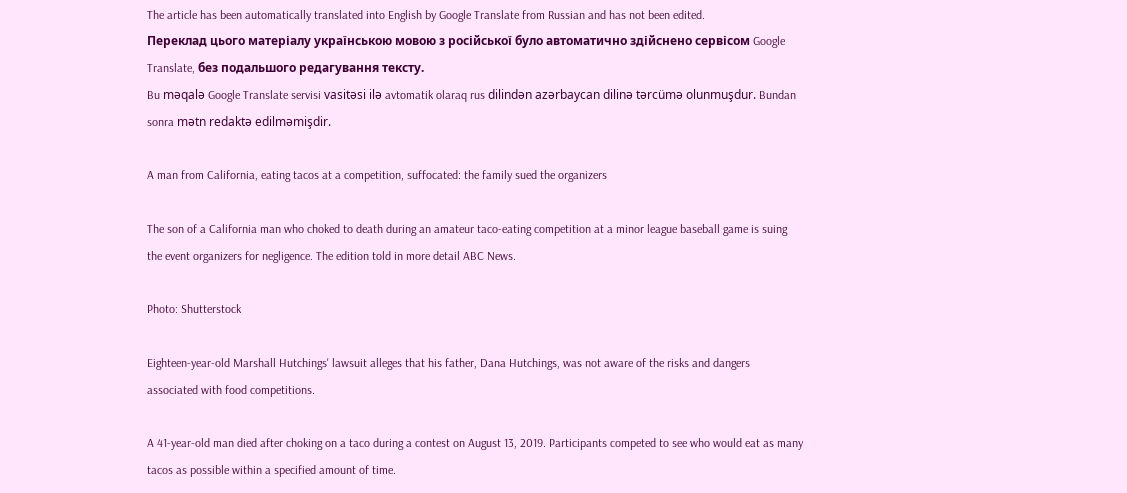The article has been automatically translated into English by Google Translate from Russian and has not been edited.
Переклад цього матеріалу українською мовою з російської було автоматично здійснено сервісом Google Translate, без подальшого редагування тексту.
Bu məqalə Google Translate servisi vasitəsi ilə avtomatik olaraq rus dilindən azərbaycan dilinə tərcümə olunmuşdur. Bundan sonra mətn redaktə edilməmişdir.

A man from California, eating tacos at a competition, suffocated: the family sued the organizers

The son of a California man who choked to death during an amateur taco-eating competition at a minor league baseball game is suing the event organizers for negligence. The edition told in more detail ABC News.

Photo: Shutterstock

Eighteen-year-old Marshall Hutchings' lawsuit alleges that his father, Dana Hutchings, was not aware of the risks and dangers associated with food competitions.

A 41-year-old man died after choking on a taco during a contest on August 13, 2019. Participants competed to see who would eat as many tacos as possible within a specified amount of time.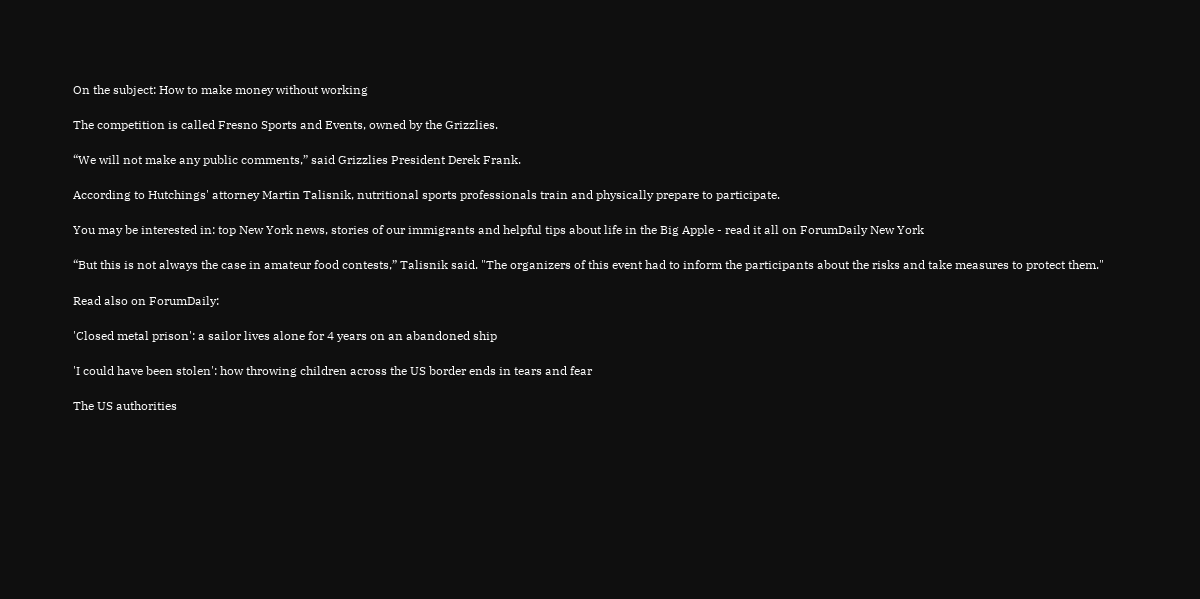On the subject: How to make money without working

The competition is called Fresno Sports and Events, owned by the Grizzlies.

“We will not make any public comments,” said Grizzlies President Derek Frank.

According to Hutchings' attorney Martin Talisnik, nutritional sports professionals train and physically prepare to participate.

You may be interested in: top New York news, stories of our immigrants and helpful tips about life in the Big Apple - read it all on ForumDaily New York

“But this is not always the case in amateur food contests,” Talisnik said. "The organizers of this event had to inform the participants about the risks and take measures to protect them."

Read also on ForumDaily:

'Closed metal prison': a sailor lives alone for 4 years on an abandoned ship

'I could have been stolen': how throwing children across the US border ends in tears and fear

The US authorities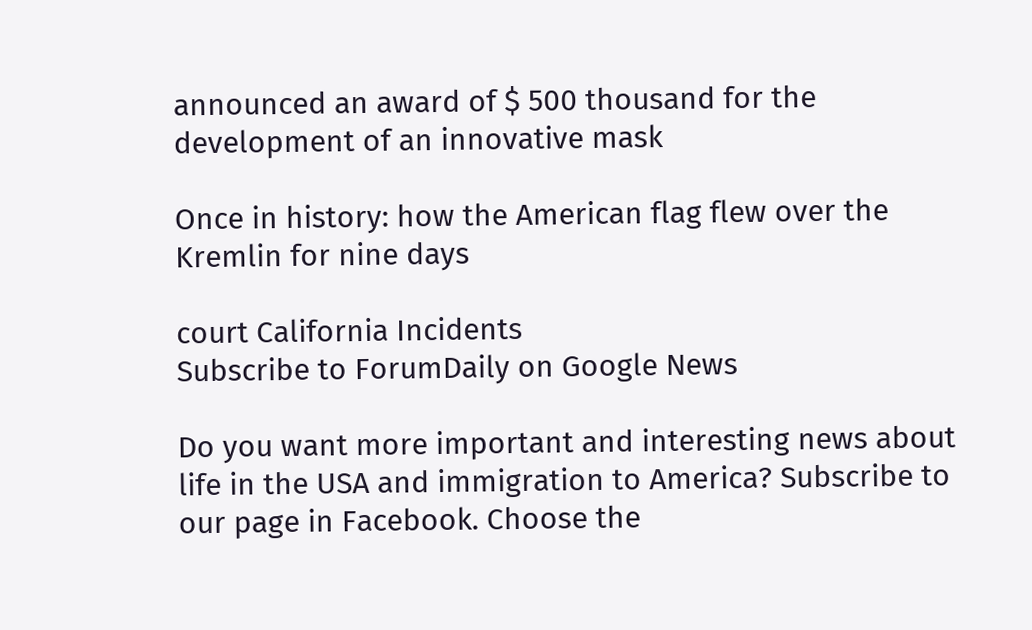announced an award of $ 500 thousand for the development of an innovative mask

Once in history: how the American flag flew over the Kremlin for nine days

court California Incidents
Subscribe to ForumDaily on Google News

Do you want more important and interesting news about life in the USA and immigration to America? Subscribe to our page in Facebook. Choose the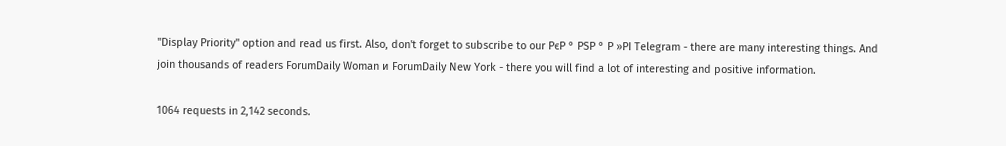"Display Priority" option and read us first. Also, don't forget to subscribe to our РєР ° РЅР ° Р »РІ Telegram - there are many interesting things. And join thousands of readers ForumDaily Woman и ForumDaily New York - there you will find a lot of interesting and positive information.

1064 requests in 2,142 seconds.